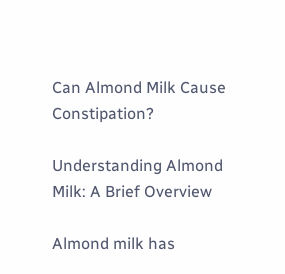Can Almond Milk Cause Constipation?

Understanding Almond Milk: A Brief Overview

Almond milk has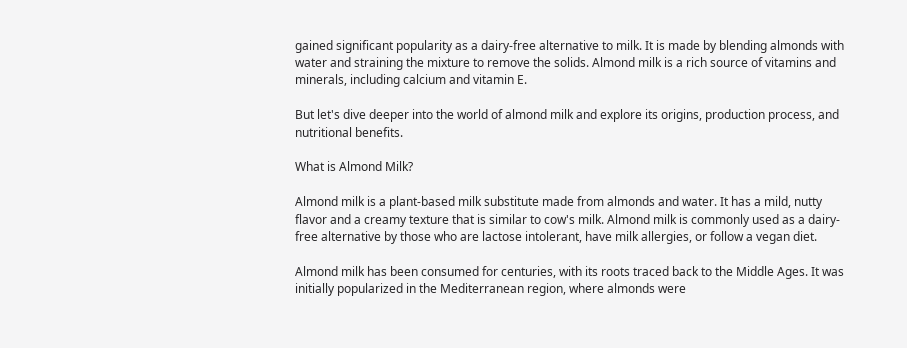gained significant popularity as a dairy-free alternative to milk. It is made by blending almonds with water and straining the mixture to remove the solids. Almond milk is a rich source of vitamins and minerals, including calcium and vitamin E.

But let's dive deeper into the world of almond milk and explore its origins, production process, and nutritional benefits.

What is Almond Milk?

Almond milk is a plant-based milk substitute made from almonds and water. It has a mild, nutty flavor and a creamy texture that is similar to cow's milk. Almond milk is commonly used as a dairy-free alternative by those who are lactose intolerant, have milk allergies, or follow a vegan diet.

Almond milk has been consumed for centuries, with its roots traced back to the Middle Ages. It was initially popularized in the Mediterranean region, where almonds were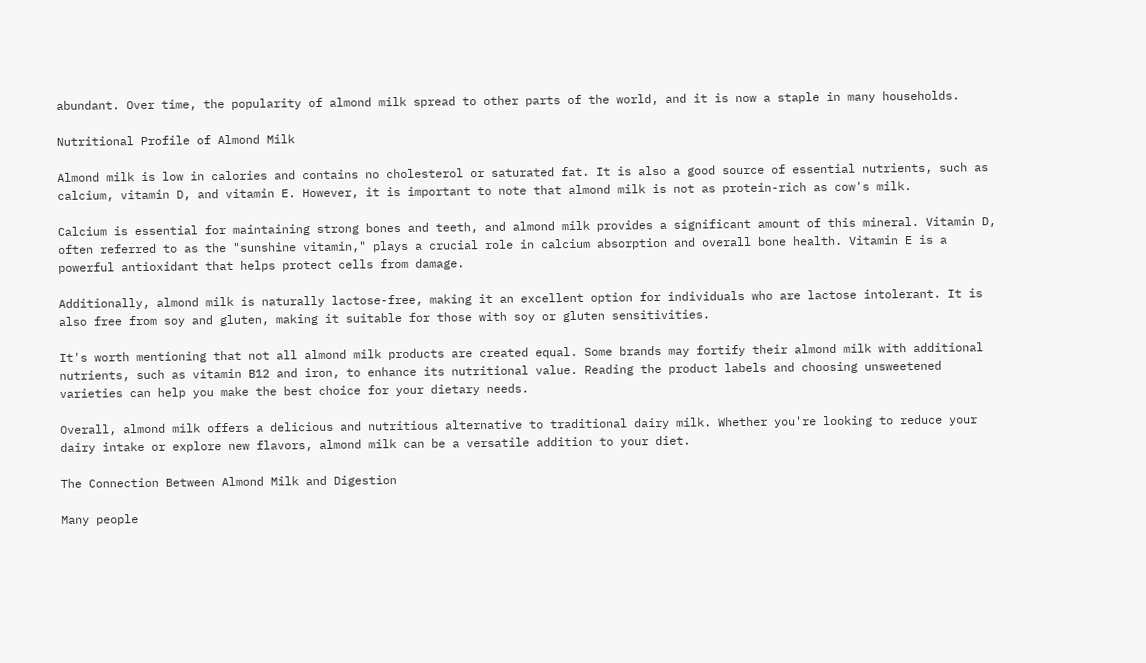abundant. Over time, the popularity of almond milk spread to other parts of the world, and it is now a staple in many households.

Nutritional Profile of Almond Milk

Almond milk is low in calories and contains no cholesterol or saturated fat. It is also a good source of essential nutrients, such as calcium, vitamin D, and vitamin E. However, it is important to note that almond milk is not as protein-rich as cow's milk.

Calcium is essential for maintaining strong bones and teeth, and almond milk provides a significant amount of this mineral. Vitamin D, often referred to as the "sunshine vitamin," plays a crucial role in calcium absorption and overall bone health. Vitamin E is a powerful antioxidant that helps protect cells from damage.

Additionally, almond milk is naturally lactose-free, making it an excellent option for individuals who are lactose intolerant. It is also free from soy and gluten, making it suitable for those with soy or gluten sensitivities.

It's worth mentioning that not all almond milk products are created equal. Some brands may fortify their almond milk with additional nutrients, such as vitamin B12 and iron, to enhance its nutritional value. Reading the product labels and choosing unsweetened varieties can help you make the best choice for your dietary needs.

Overall, almond milk offers a delicious and nutritious alternative to traditional dairy milk. Whether you're looking to reduce your dairy intake or explore new flavors, almond milk can be a versatile addition to your diet.

The Connection Between Almond Milk and Digestion

Many people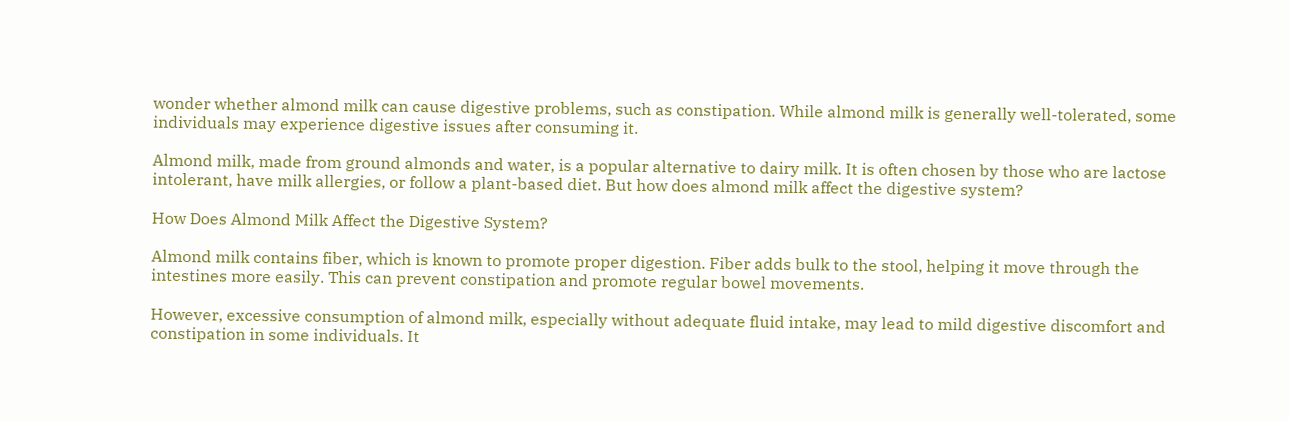wonder whether almond milk can cause digestive problems, such as constipation. While almond milk is generally well-tolerated, some individuals may experience digestive issues after consuming it.

Almond milk, made from ground almonds and water, is a popular alternative to dairy milk. It is often chosen by those who are lactose intolerant, have milk allergies, or follow a plant-based diet. But how does almond milk affect the digestive system?

How Does Almond Milk Affect the Digestive System?

Almond milk contains fiber, which is known to promote proper digestion. Fiber adds bulk to the stool, helping it move through the intestines more easily. This can prevent constipation and promote regular bowel movements.

However, excessive consumption of almond milk, especially without adequate fluid intake, may lead to mild digestive discomfort and constipation in some individuals. It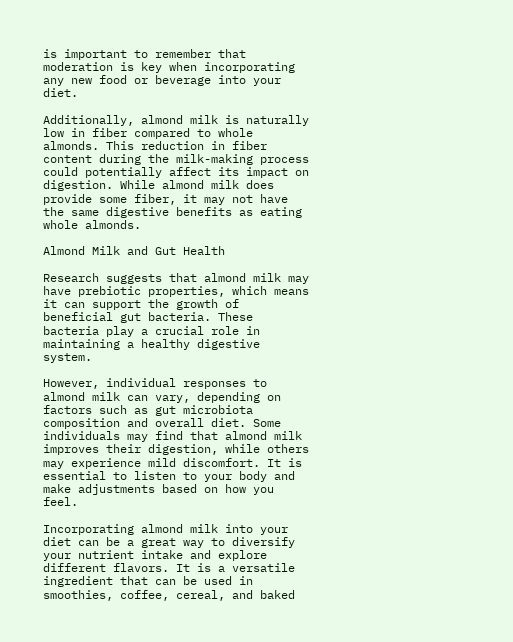is important to remember that moderation is key when incorporating any new food or beverage into your diet.

Additionally, almond milk is naturally low in fiber compared to whole almonds. This reduction in fiber content during the milk-making process could potentially affect its impact on digestion. While almond milk does provide some fiber, it may not have the same digestive benefits as eating whole almonds.

Almond Milk and Gut Health

Research suggests that almond milk may have prebiotic properties, which means it can support the growth of beneficial gut bacteria. These bacteria play a crucial role in maintaining a healthy digestive system.

However, individual responses to almond milk can vary, depending on factors such as gut microbiota composition and overall diet. Some individuals may find that almond milk improves their digestion, while others may experience mild discomfort. It is essential to listen to your body and make adjustments based on how you feel.

Incorporating almond milk into your diet can be a great way to diversify your nutrient intake and explore different flavors. It is a versatile ingredient that can be used in smoothies, coffee, cereal, and baked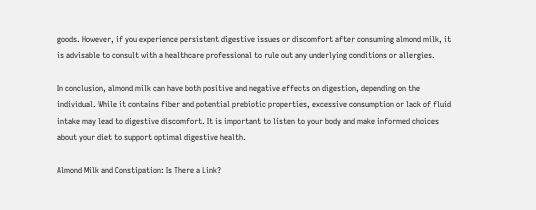goods. However, if you experience persistent digestive issues or discomfort after consuming almond milk, it is advisable to consult with a healthcare professional to rule out any underlying conditions or allergies.

In conclusion, almond milk can have both positive and negative effects on digestion, depending on the individual. While it contains fiber and potential prebiotic properties, excessive consumption or lack of fluid intake may lead to digestive discomfort. It is important to listen to your body and make informed choices about your diet to support optimal digestive health.

Almond Milk and Constipation: Is There a Link?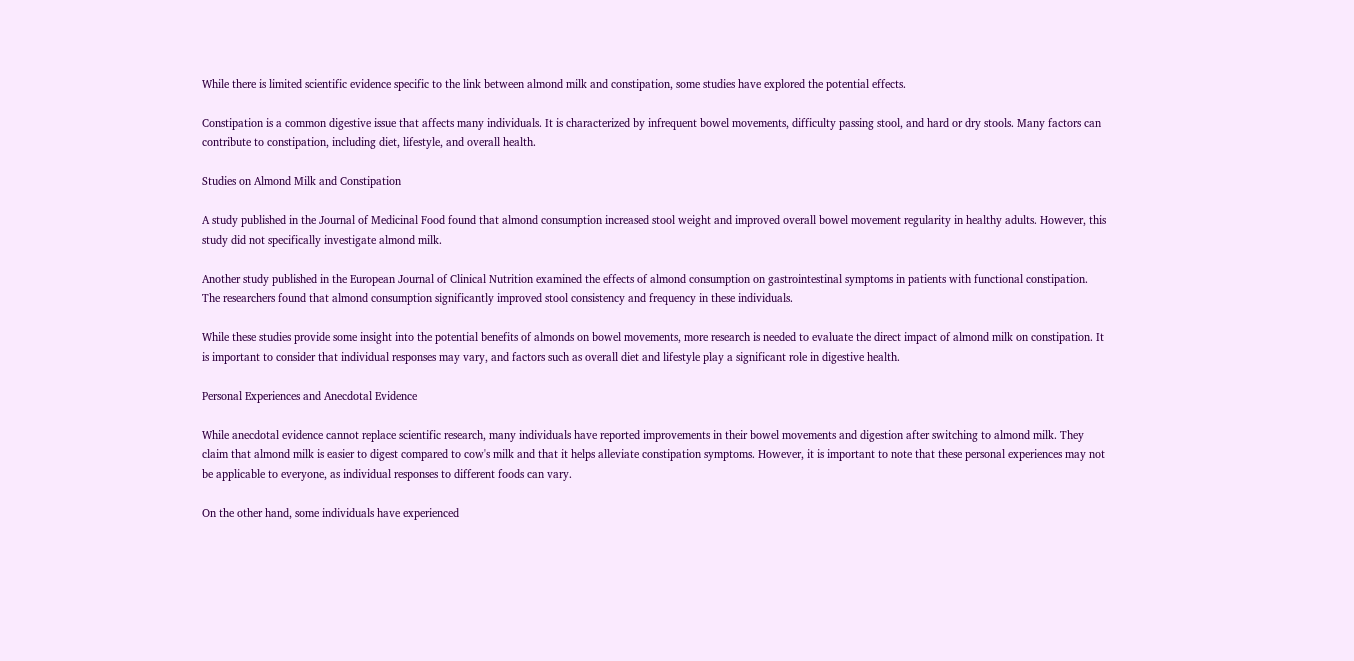While there is limited scientific evidence specific to the link between almond milk and constipation, some studies have explored the potential effects.

Constipation is a common digestive issue that affects many individuals. It is characterized by infrequent bowel movements, difficulty passing stool, and hard or dry stools. Many factors can contribute to constipation, including diet, lifestyle, and overall health.

Studies on Almond Milk and Constipation

A study published in the Journal of Medicinal Food found that almond consumption increased stool weight and improved overall bowel movement regularity in healthy adults. However, this study did not specifically investigate almond milk.

Another study published in the European Journal of Clinical Nutrition examined the effects of almond consumption on gastrointestinal symptoms in patients with functional constipation. The researchers found that almond consumption significantly improved stool consistency and frequency in these individuals.

While these studies provide some insight into the potential benefits of almonds on bowel movements, more research is needed to evaluate the direct impact of almond milk on constipation. It is important to consider that individual responses may vary, and factors such as overall diet and lifestyle play a significant role in digestive health.

Personal Experiences and Anecdotal Evidence

While anecdotal evidence cannot replace scientific research, many individuals have reported improvements in their bowel movements and digestion after switching to almond milk. They claim that almond milk is easier to digest compared to cow's milk and that it helps alleviate constipation symptoms. However, it is important to note that these personal experiences may not be applicable to everyone, as individual responses to different foods can vary.

On the other hand, some individuals have experienced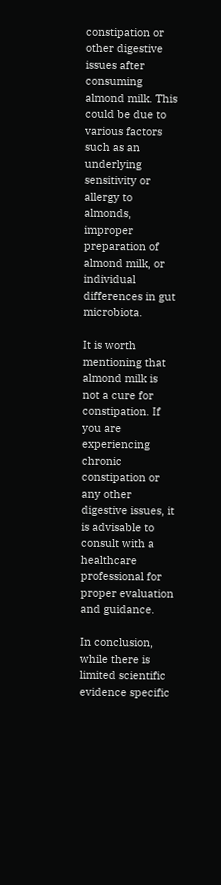constipation or other digestive issues after consuming almond milk. This could be due to various factors such as an underlying sensitivity or allergy to almonds, improper preparation of almond milk, or individual differences in gut microbiota.

It is worth mentioning that almond milk is not a cure for constipation. If you are experiencing chronic constipation or any other digestive issues, it is advisable to consult with a healthcare professional for proper evaluation and guidance.

In conclusion, while there is limited scientific evidence specific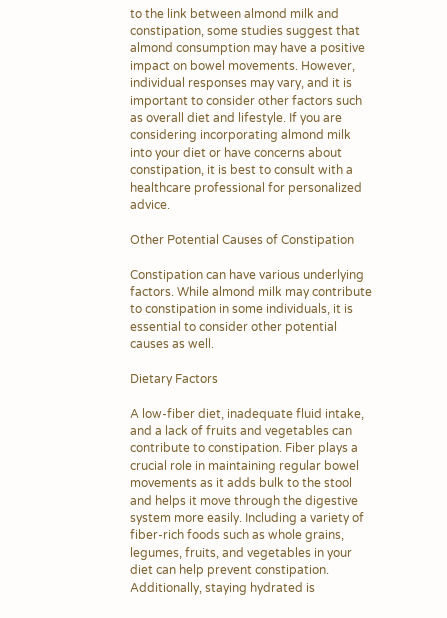to the link between almond milk and constipation, some studies suggest that almond consumption may have a positive impact on bowel movements. However, individual responses may vary, and it is important to consider other factors such as overall diet and lifestyle. If you are considering incorporating almond milk into your diet or have concerns about constipation, it is best to consult with a healthcare professional for personalized advice.

Other Potential Causes of Constipation

Constipation can have various underlying factors. While almond milk may contribute to constipation in some individuals, it is essential to consider other potential causes as well.

Dietary Factors

A low-fiber diet, inadequate fluid intake, and a lack of fruits and vegetables can contribute to constipation. Fiber plays a crucial role in maintaining regular bowel movements as it adds bulk to the stool and helps it move through the digestive system more easily. Including a variety of fiber-rich foods such as whole grains, legumes, fruits, and vegetables in your diet can help prevent constipation. Additionally, staying hydrated is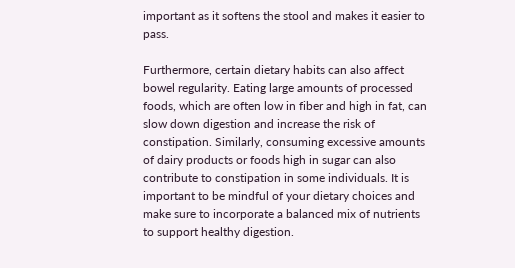important as it softens the stool and makes it easier to pass.

Furthermore, certain dietary habits can also affect bowel regularity. Eating large amounts of processed foods, which are often low in fiber and high in fat, can slow down digestion and increase the risk of constipation. Similarly, consuming excessive amounts of dairy products or foods high in sugar can also contribute to constipation in some individuals. It is important to be mindful of your dietary choices and make sure to incorporate a balanced mix of nutrients to support healthy digestion.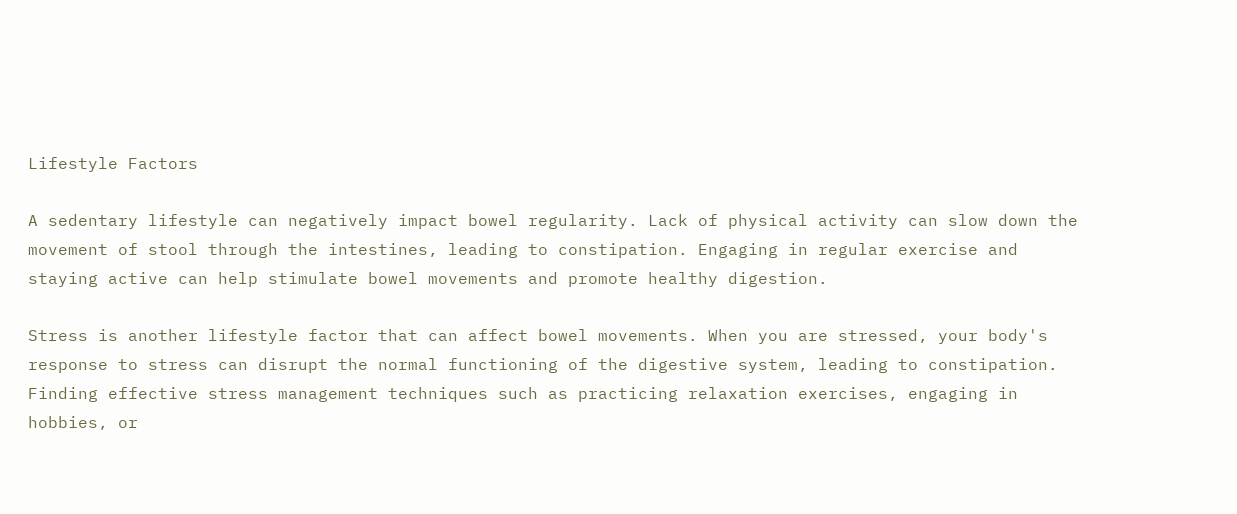Lifestyle Factors

A sedentary lifestyle can negatively impact bowel regularity. Lack of physical activity can slow down the movement of stool through the intestines, leading to constipation. Engaging in regular exercise and staying active can help stimulate bowel movements and promote healthy digestion.

Stress is another lifestyle factor that can affect bowel movements. When you are stressed, your body's response to stress can disrupt the normal functioning of the digestive system, leading to constipation. Finding effective stress management techniques such as practicing relaxation exercises, engaging in hobbies, or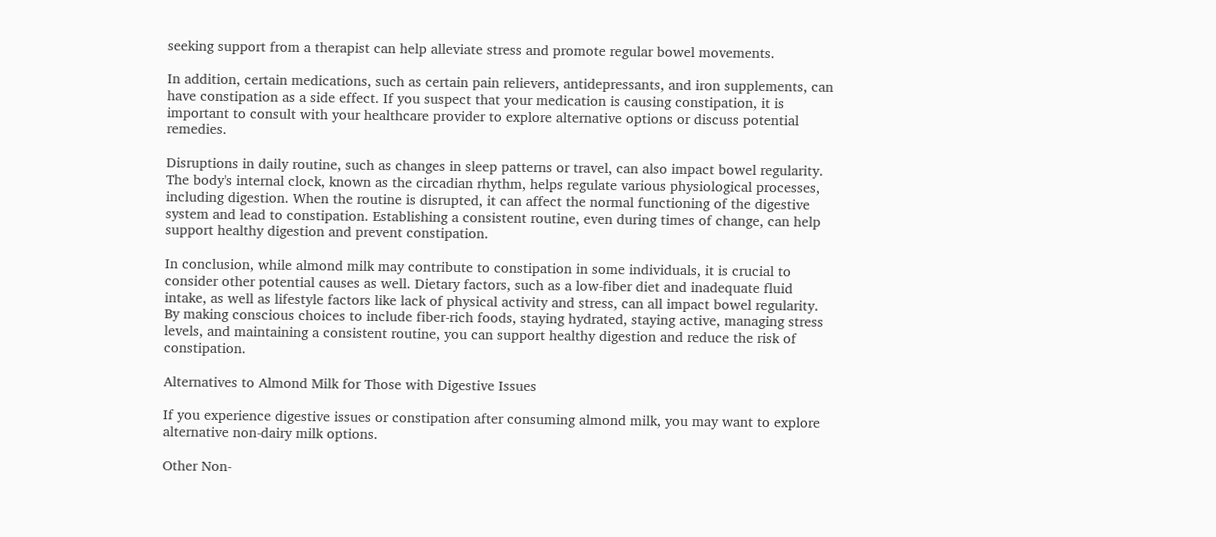seeking support from a therapist can help alleviate stress and promote regular bowel movements.

In addition, certain medications, such as certain pain relievers, antidepressants, and iron supplements, can have constipation as a side effect. If you suspect that your medication is causing constipation, it is important to consult with your healthcare provider to explore alternative options or discuss potential remedies.

Disruptions in daily routine, such as changes in sleep patterns or travel, can also impact bowel regularity. The body's internal clock, known as the circadian rhythm, helps regulate various physiological processes, including digestion. When the routine is disrupted, it can affect the normal functioning of the digestive system and lead to constipation. Establishing a consistent routine, even during times of change, can help support healthy digestion and prevent constipation.

In conclusion, while almond milk may contribute to constipation in some individuals, it is crucial to consider other potential causes as well. Dietary factors, such as a low-fiber diet and inadequate fluid intake, as well as lifestyle factors like lack of physical activity and stress, can all impact bowel regularity. By making conscious choices to include fiber-rich foods, staying hydrated, staying active, managing stress levels, and maintaining a consistent routine, you can support healthy digestion and reduce the risk of constipation.

Alternatives to Almond Milk for Those with Digestive Issues

If you experience digestive issues or constipation after consuming almond milk, you may want to explore alternative non-dairy milk options.

Other Non-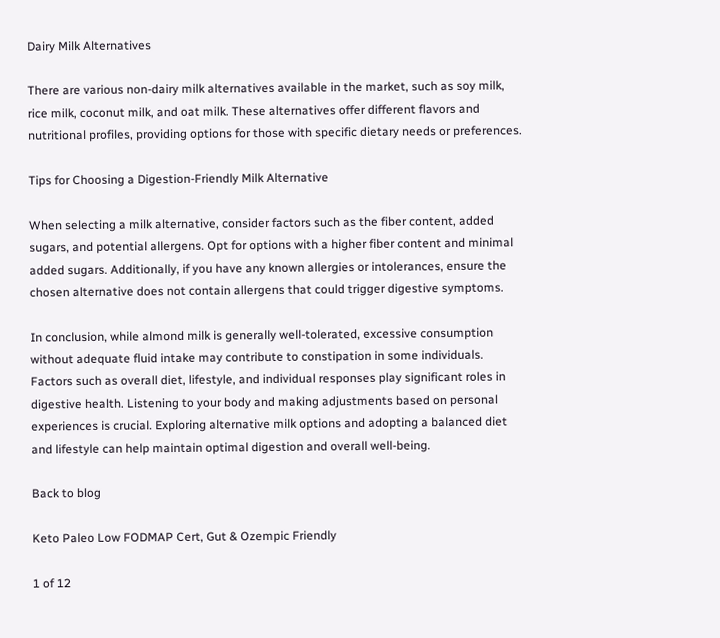Dairy Milk Alternatives

There are various non-dairy milk alternatives available in the market, such as soy milk, rice milk, coconut milk, and oat milk. These alternatives offer different flavors and nutritional profiles, providing options for those with specific dietary needs or preferences.

Tips for Choosing a Digestion-Friendly Milk Alternative

When selecting a milk alternative, consider factors such as the fiber content, added sugars, and potential allergens. Opt for options with a higher fiber content and minimal added sugars. Additionally, if you have any known allergies or intolerances, ensure the chosen alternative does not contain allergens that could trigger digestive symptoms.

In conclusion, while almond milk is generally well-tolerated, excessive consumption without adequate fluid intake may contribute to constipation in some individuals. Factors such as overall diet, lifestyle, and individual responses play significant roles in digestive health. Listening to your body and making adjustments based on personal experiences is crucial. Exploring alternative milk options and adopting a balanced diet and lifestyle can help maintain optimal digestion and overall well-being.

Back to blog

Keto Paleo Low FODMAP Cert, Gut & Ozempic Friendly

1 of 12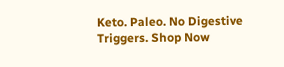Keto. Paleo. No Digestive Triggers. Shop Now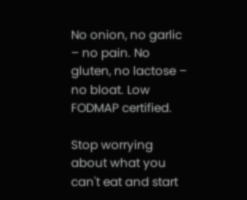No onion, no garlic – no pain. No gluten, no lactose – no bloat. Low FODMAP certified.

Stop worrying about what you can't eat and start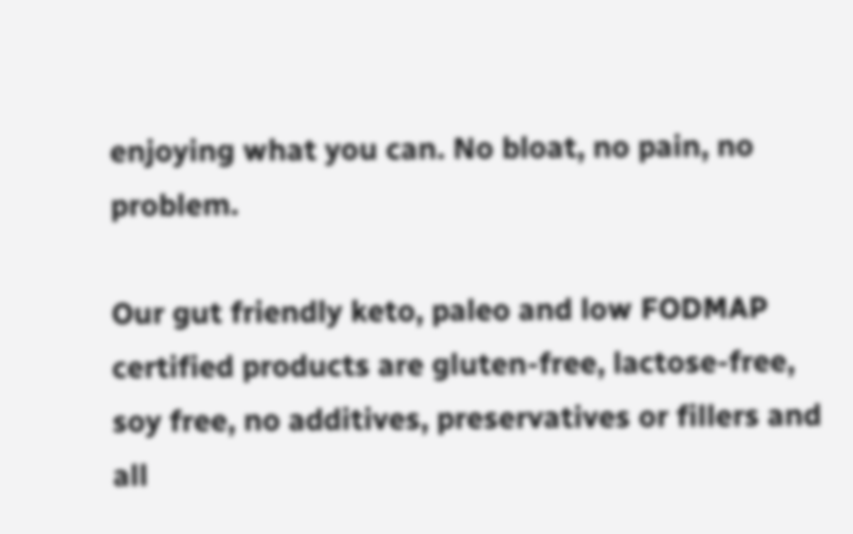enjoying what you can. No bloat, no pain, no problem.

Our gut friendly keto, paleo and low FODMAP certified products are gluten-free, lactose-free, soy free, no additives, preservatives or fillers and all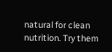natural for clean nutrition. Try them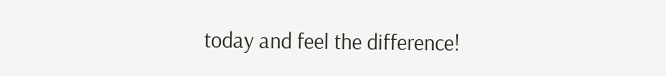today and feel the difference!